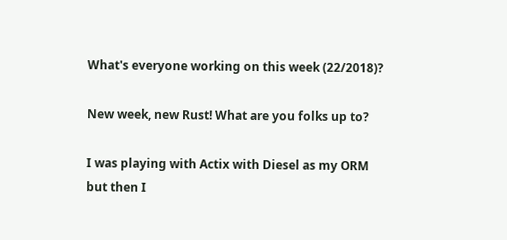What's everyone working on this week (22/2018)?

New week, new Rust! What are you folks up to?

I was playing with Actix with Diesel as my ORM but then I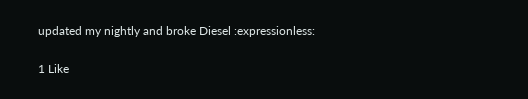updated my nightly and broke Diesel :expressionless:

1 Like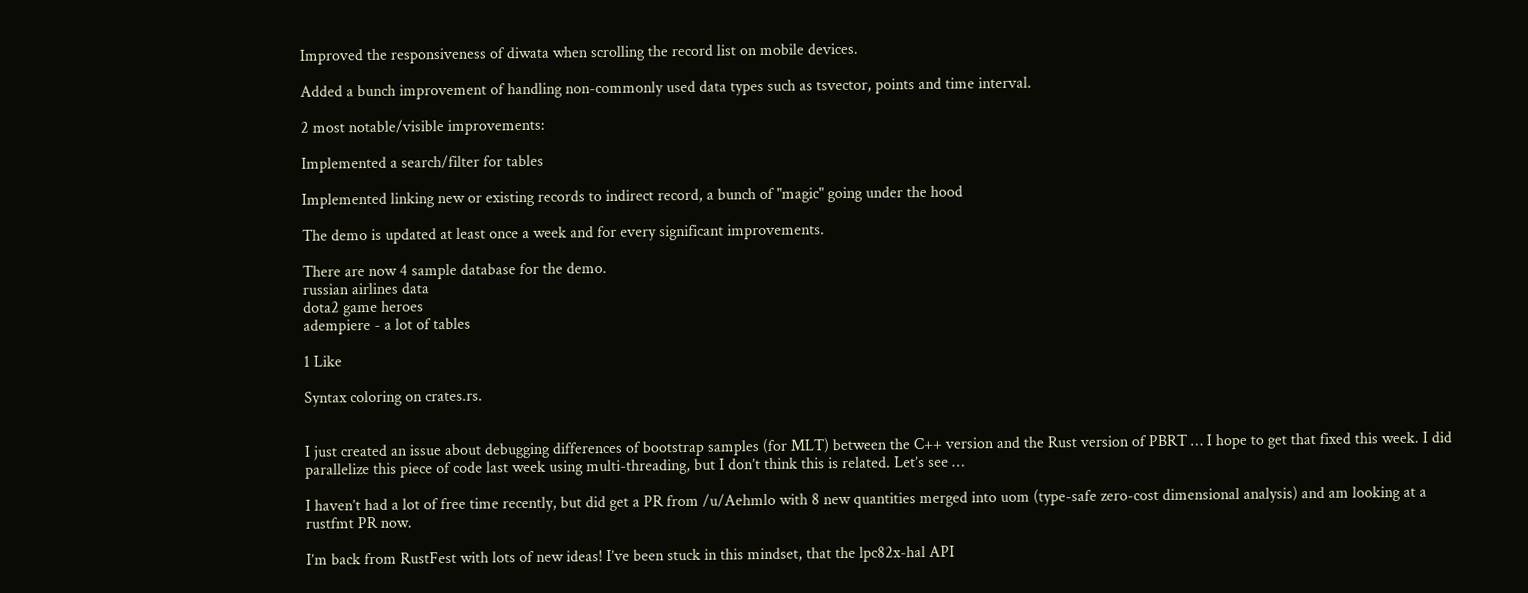Improved the responsiveness of diwata when scrolling the record list on mobile devices.

Added a bunch improvement of handling non-commonly used data types such as tsvector, points and time interval.

2 most notable/visible improvements:

Implemented a search/filter for tables

Implemented linking new or existing records to indirect record, a bunch of "magic" going under the hood

The demo is updated at least once a week and for every significant improvements.

There are now 4 sample database for the demo.
russian airlines data
dota2 game heroes
adempiere - a lot of tables

1 Like

Syntax coloring on crates.rs.


I just created an issue about debugging differences of bootstrap samples (for MLT) between the C++ version and the Rust version of PBRT … I hope to get that fixed this week. I did parallelize this piece of code last week using multi-threading, but I don’t think this is related. Let’s see …

I haven’t had a lot of free time recently, but did get a PR from /u/Aehmlo with 8 new quantities merged into uom (type-safe zero-cost dimensional analysis) and am looking at a rustfmt PR now.

I’m back from RustFest with lots of new ideas! I’ve been stuck in this mindset, that the lpc82x-hal API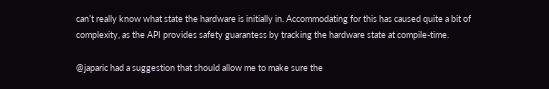can’t really know what state the hardware is initially in. Accommodating for this has caused quite a bit of complexity, as the API provides safety guarantess by tracking the hardware state at compile-time.

@japaric had a suggestion that should allow me to make sure the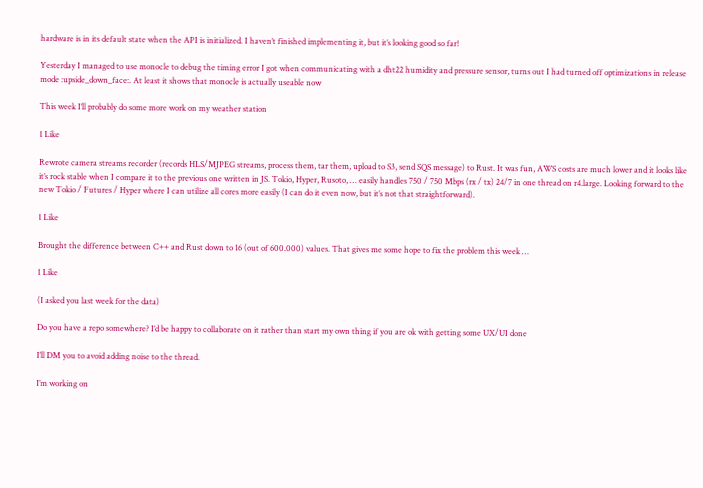hardware is in its default state when the API is initialized. I haven’t finished implementing it, but it’s looking good so far!

Yesterday I managed to use monocle to debug the timing error I got when communicating with a dht22 humidity and pressure sensor, turns out I had turned off optimizations in release mode :upside_down_face:. At least it shows that monocle is actually useable now

This week I’ll probably do some more work on my weather station

1 Like

Rewrote camera streams recorder (records HLS/MJPEG streams, process them, tar them, upload to S3, send SQS message) to Rust. It was fun, AWS costs are much lower and it looks like it’s rock stable when I compare it to the previous one written in JS. Tokio, Hyper, Rusoto, … easily handles 750 / 750 Mbps (rx / tx) 24/7 in one thread on r4.large. Looking forward to the new Tokio / Futures / Hyper where I can utilize all cores more easily (I can do it even now, but it’s not that straightforward).

1 Like

Brought the difference between C++ and Rust down to 16 (out of 600.000) values. That gives me some hope to fix the problem this week …

1 Like

(I asked you last week for the data)

Do you have a repo somewhere? I’d be happy to collaborate on it rather than start my own thing if you are ok with getting some UX/UI done

I’ll DM you to avoid adding noise to the thread.

I’m working on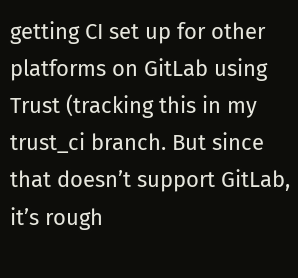getting CI set up for other platforms on GitLab using Trust (tracking this in my trust_ci branch. But since that doesn’t support GitLab, it’s rough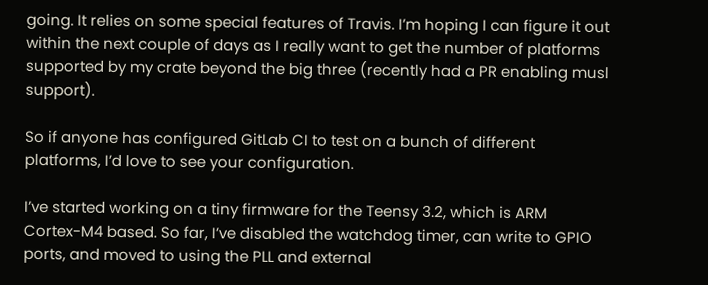going. It relies on some special features of Travis. I’m hoping I can figure it out within the next couple of days as I really want to get the number of platforms supported by my crate beyond the big three (recently had a PR enabling musl support).

So if anyone has configured GitLab CI to test on a bunch of different platforms, I’d love to see your configuration.

I’ve started working on a tiny firmware for the Teensy 3.2, which is ARM Cortex-M4 based. So far, I’ve disabled the watchdog timer, can write to GPIO ports, and moved to using the PLL and external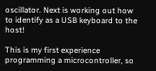oscillator. Next is working out how to identify as a USB keyboard to the host!

This is my first experience programming a microcontroller, so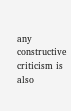any constructive criticism is also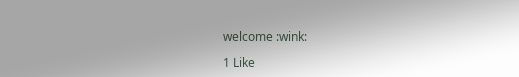welcome :wink:

1 Like